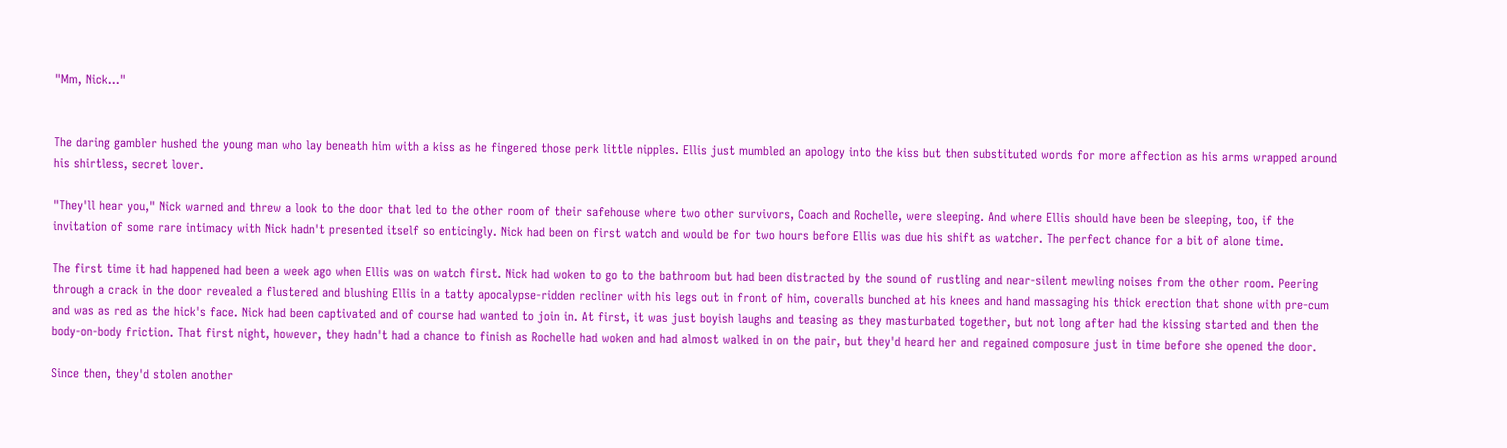"Mm, Nick…"


The daring gambler hushed the young man who lay beneath him with a kiss as he fingered those perk little nipples. Ellis just mumbled an apology into the kiss but then substituted words for more affection as his arms wrapped around his shirtless, secret lover.

"They'll hear you," Nick warned and threw a look to the door that led to the other room of their safehouse where two other survivors, Coach and Rochelle, were sleeping. And where Ellis should have been be sleeping, too, if the invitation of some rare intimacy with Nick hadn't presented itself so enticingly. Nick had been on first watch and would be for two hours before Ellis was due his shift as watcher. The perfect chance for a bit of alone time.

The first time it had happened had been a week ago when Ellis was on watch first. Nick had woken to go to the bathroom but had been distracted by the sound of rustling and near-silent mewling noises from the other room. Peering through a crack in the door revealed a flustered and blushing Ellis in a tatty apocalypse-ridden recliner with his legs out in front of him, coveralls bunched at his knees and hand massaging his thick erection that shone with pre-cum and was as red as the hick's face. Nick had been captivated and of course had wanted to join in. At first, it was just boyish laughs and teasing as they masturbated together, but not long after had the kissing started and then the body-on-body friction. That first night, however, they hadn't had a chance to finish as Rochelle had woken and had almost walked in on the pair, but they'd heard her and regained composure just in time before she opened the door.

Since then, they'd stolen another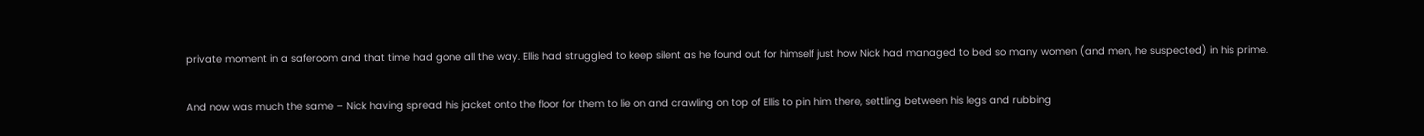private moment in a saferoom and that time had gone all the way. Ellis had struggled to keep silent as he found out for himself just how Nick had managed to bed so many women (and men, he suspected) in his prime.

And now was much the same – Nick having spread his jacket onto the floor for them to lie on and crawling on top of Ellis to pin him there, settling between his legs and rubbing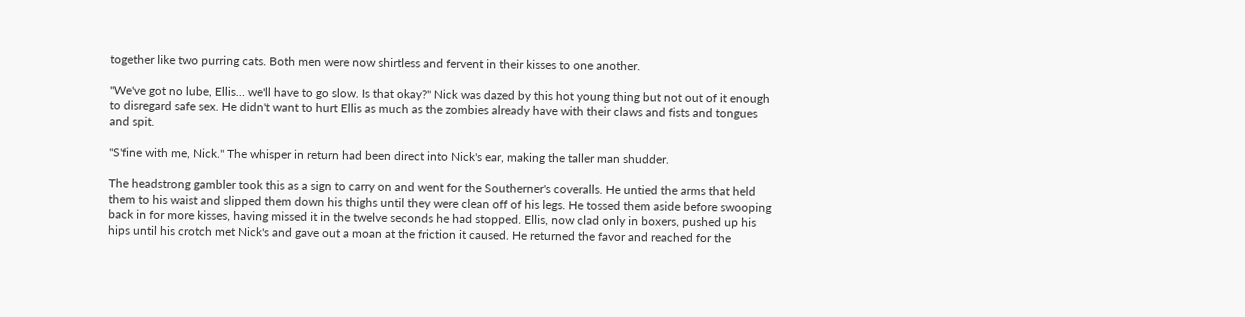together like two purring cats. Both men were now shirtless and fervent in their kisses to one another.

"We've got no lube, Ellis… we'll have to go slow. Is that okay?" Nick was dazed by this hot young thing but not out of it enough to disregard safe sex. He didn't want to hurt Ellis as much as the zombies already have with their claws and fists and tongues and spit.

"S'fine with me, Nick." The whisper in return had been direct into Nick's ear, making the taller man shudder.

The headstrong gambler took this as a sign to carry on and went for the Southerner's coveralls. He untied the arms that held them to his waist and slipped them down his thighs until they were clean off of his legs. He tossed them aside before swooping back in for more kisses, having missed it in the twelve seconds he had stopped. Ellis, now clad only in boxers, pushed up his hips until his crotch met Nick's and gave out a moan at the friction it caused. He returned the favor and reached for the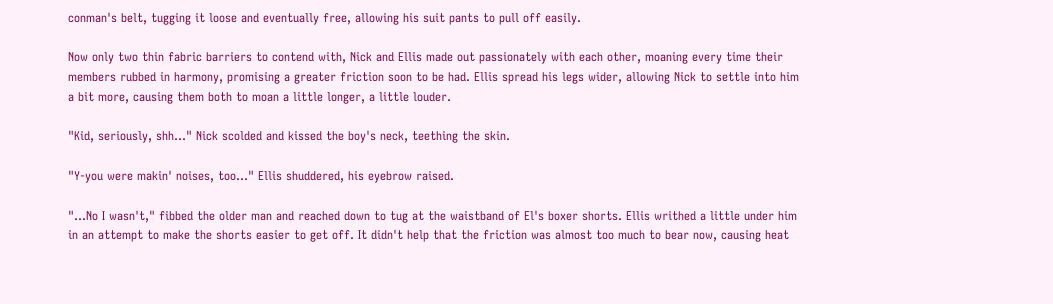conman's belt, tugging it loose and eventually free, allowing his suit pants to pull off easily.

Now only two thin fabric barriers to contend with, Nick and Ellis made out passionately with each other, moaning every time their members rubbed in harmony, promising a greater friction soon to be had. Ellis spread his legs wider, allowing Nick to settle into him a bit more, causing them both to moan a little longer, a little louder.

"Kid, seriously, shh…" Nick scolded and kissed the boy's neck, teething the skin.

"Y-you were makin' noises, too…" Ellis shuddered, his eyebrow raised.

"…No I wasn't," fibbed the older man and reached down to tug at the waistband of El's boxer shorts. Ellis writhed a little under him in an attempt to make the shorts easier to get off. It didn't help that the friction was almost too much to bear now, causing heat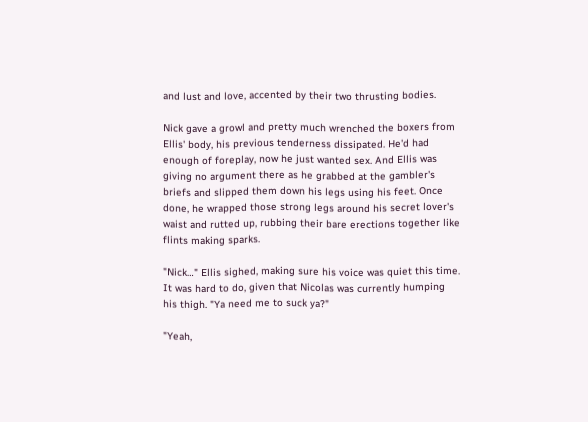and lust and love, accented by their two thrusting bodies.

Nick gave a growl and pretty much wrenched the boxers from Ellis' body, his previous tenderness dissipated. He'd had enough of foreplay, now he just wanted sex. And Ellis was giving no argument there as he grabbed at the gambler's briefs and slipped them down his legs using his feet. Once done, he wrapped those strong legs around his secret lover's waist and rutted up, rubbing their bare erections together like flints making sparks.

"Nick…" Ellis sighed, making sure his voice was quiet this time. It was hard to do, given that Nicolas was currently humping his thigh. "Ya need me to suck ya?"

"Yeah,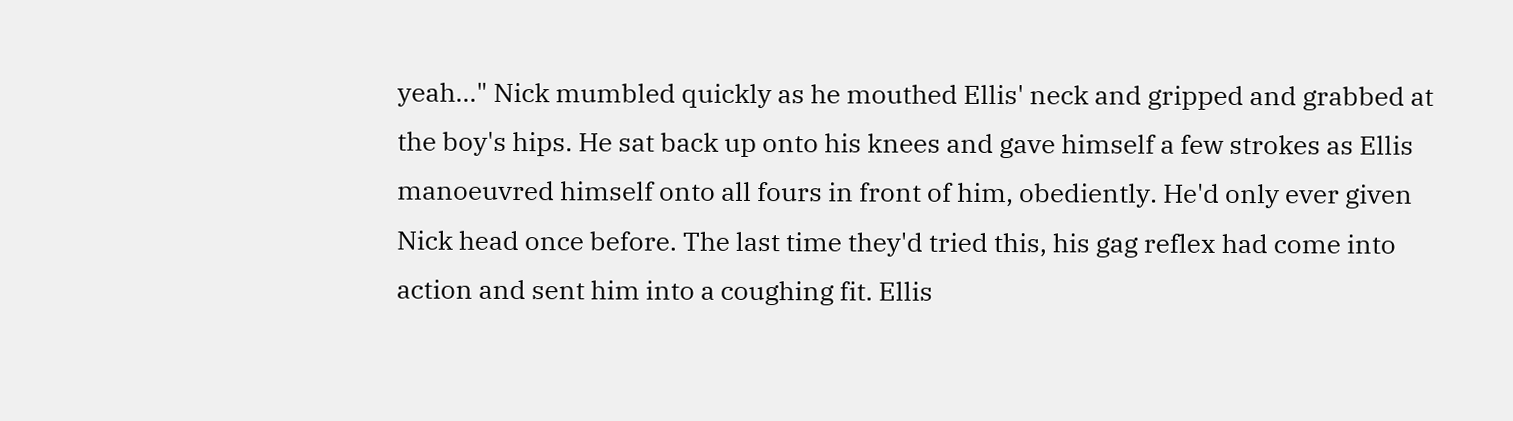yeah…" Nick mumbled quickly as he mouthed Ellis' neck and gripped and grabbed at the boy's hips. He sat back up onto his knees and gave himself a few strokes as Ellis manoeuvred himself onto all fours in front of him, obediently. He'd only ever given Nick head once before. The last time they'd tried this, his gag reflex had come into action and sent him into a coughing fit. Ellis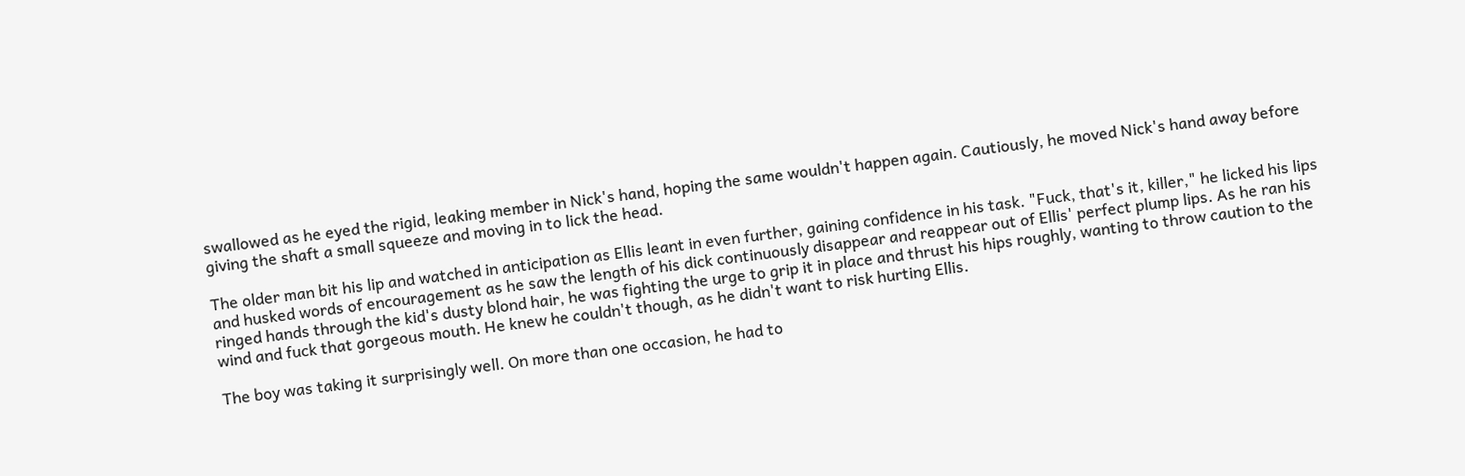swallowed as he eyed the rigid, leaking member in Nick's hand, hoping the same wouldn't happen again. Cautiously, he moved Nick's hand away before giving the shaft a small squeeze and moving in to lick the head.

The older man bit his lip and watched in anticipation as Ellis leant in even further, gaining confidence in his task. "Fuck, that's it, killer," he licked his lips and husked words of encouragement as he saw the length of his dick continuously disappear and reappear out of Ellis' perfect plump lips. As he ran his ringed hands through the kid's dusty blond hair, he was fighting the urge to grip it in place and thrust his hips roughly, wanting to throw caution to the wind and fuck that gorgeous mouth. He knew he couldn't though, as he didn't want to risk hurting Ellis.

The boy was taking it surprisingly well. On more than one occasion, he had to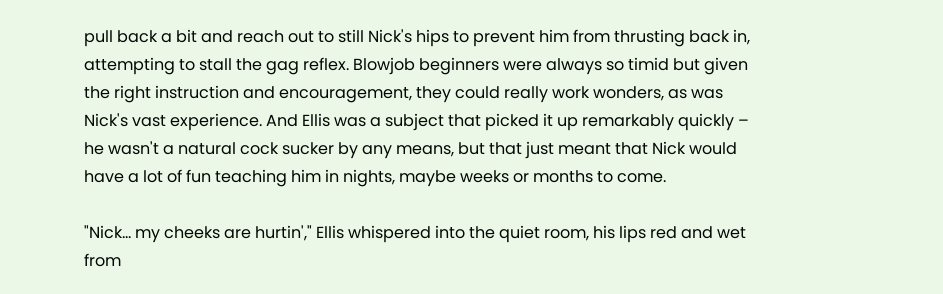pull back a bit and reach out to still Nick's hips to prevent him from thrusting back in, attempting to stall the gag reflex. Blowjob beginners were always so timid but given the right instruction and encouragement, they could really work wonders, as was Nick's vast experience. And Ellis was a subject that picked it up remarkably quickly – he wasn't a natural cock sucker by any means, but that just meant that Nick would have a lot of fun teaching him in nights, maybe weeks or months to come.

"Nick… my cheeks are hurtin'," Ellis whispered into the quiet room, his lips red and wet from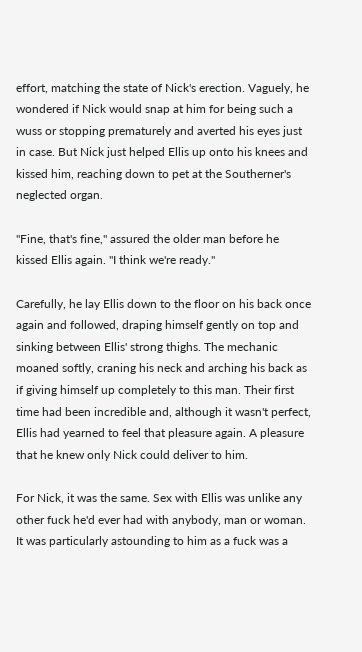effort, matching the state of Nick's erection. Vaguely, he wondered if Nick would snap at him for being such a wuss or stopping prematurely and averted his eyes just in case. But Nick just helped Ellis up onto his knees and kissed him, reaching down to pet at the Southerner's neglected organ.

"Fine, that's fine," assured the older man before he kissed Ellis again. "I think we're ready."

Carefully, he lay Ellis down to the floor on his back once again and followed, draping himself gently on top and sinking between Ellis' strong thighs. The mechanic moaned softly, craning his neck and arching his back as if giving himself up completely to this man. Their first time had been incredible and, although it wasn't perfect, Ellis had yearned to feel that pleasure again. A pleasure that he knew only Nick could deliver to him.

For Nick, it was the same. Sex with Ellis was unlike any other fuck he'd ever had with anybody, man or woman. It was particularly astounding to him as a fuck was a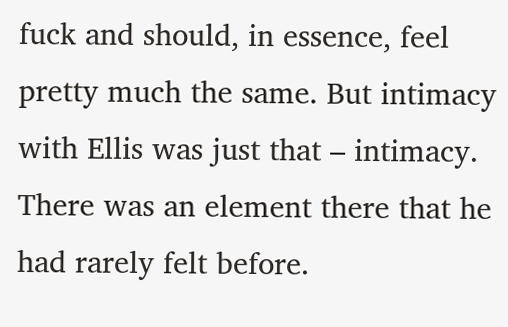fuck and should, in essence, feel pretty much the same. But intimacy with Ellis was just that – intimacy. There was an element there that he had rarely felt before.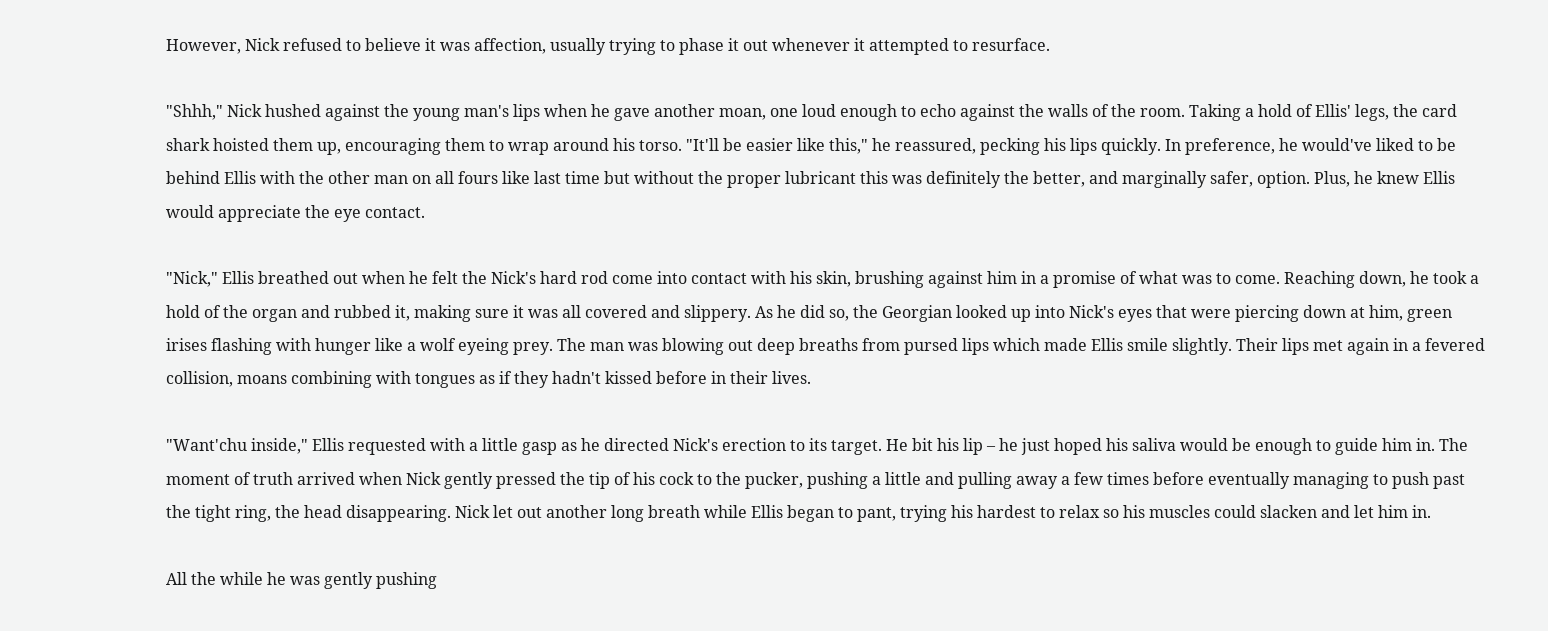However, Nick refused to believe it was affection, usually trying to phase it out whenever it attempted to resurface.

"Shhh," Nick hushed against the young man's lips when he gave another moan, one loud enough to echo against the walls of the room. Taking a hold of Ellis' legs, the card shark hoisted them up, encouraging them to wrap around his torso. "It'll be easier like this," he reassured, pecking his lips quickly. In preference, he would've liked to be behind Ellis with the other man on all fours like last time but without the proper lubricant this was definitely the better, and marginally safer, option. Plus, he knew Ellis would appreciate the eye contact.

"Nick," Ellis breathed out when he felt the Nick's hard rod come into contact with his skin, brushing against him in a promise of what was to come. Reaching down, he took a hold of the organ and rubbed it, making sure it was all covered and slippery. As he did so, the Georgian looked up into Nick's eyes that were piercing down at him, green irises flashing with hunger like a wolf eyeing prey. The man was blowing out deep breaths from pursed lips which made Ellis smile slightly. Their lips met again in a fevered collision, moans combining with tongues as if they hadn't kissed before in their lives.

"Want'chu inside," Ellis requested with a little gasp as he directed Nick's erection to its target. He bit his lip – he just hoped his saliva would be enough to guide him in. The moment of truth arrived when Nick gently pressed the tip of his cock to the pucker, pushing a little and pulling away a few times before eventually managing to push past the tight ring, the head disappearing. Nick let out another long breath while Ellis began to pant, trying his hardest to relax so his muscles could slacken and let him in.

All the while he was gently pushing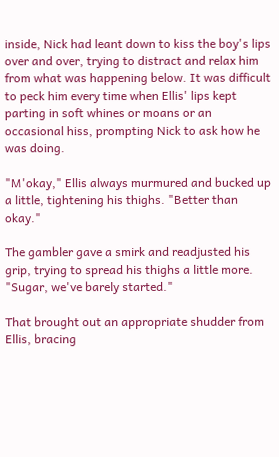inside, Nick had leant down to kiss the boy's lips over and over, trying to distract and relax him from what was happening below. It was difficult to peck him every time when Ellis' lips kept parting in soft whines or moans or an occasional hiss, prompting Nick to ask how he was doing.

"M'okay," Ellis always murmured and bucked up a little, tightening his thighs. "Better than okay."

The gambler gave a smirk and readjusted his grip, trying to spread his thighs a little more. "Sugar, we've barely started."

That brought out an appropriate shudder from Ellis, bracing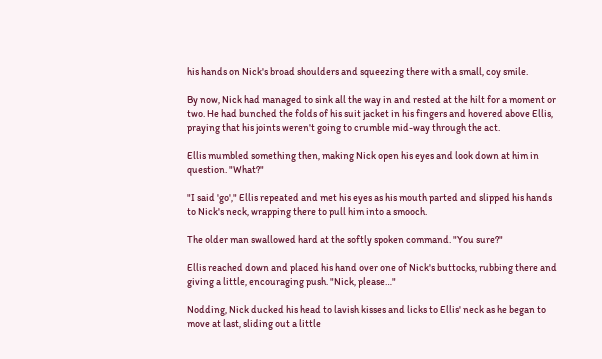his hands on Nick's broad shoulders and squeezing there with a small, coy smile.

By now, Nick had managed to sink all the way in and rested at the hilt for a moment or two. He had bunched the folds of his suit jacket in his fingers and hovered above Ellis, praying that his joints weren't going to crumble mid-way through the act.

Ellis mumbled something then, making Nick open his eyes and look down at him in question. "What?"

"I said 'go'," Ellis repeated and met his eyes as his mouth parted and slipped his hands to Nick's neck, wrapping there to pull him into a smooch.

The older man swallowed hard at the softly spoken command. "You sure?"

Ellis reached down and placed his hand over one of Nick's buttocks, rubbing there and giving a little, encouraging push. "Nick, please…"

Nodding, Nick ducked his head to lavish kisses and licks to Ellis' neck as he began to move at last, sliding out a little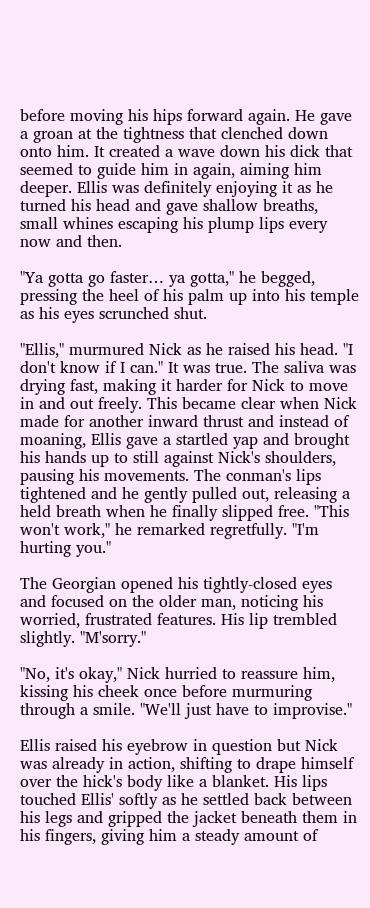before moving his hips forward again. He gave a groan at the tightness that clenched down onto him. It created a wave down his dick that seemed to guide him in again, aiming him deeper. Ellis was definitely enjoying it as he turned his head and gave shallow breaths, small whines escaping his plump lips every now and then.

"Ya gotta go faster… ya gotta," he begged, pressing the heel of his palm up into his temple as his eyes scrunched shut.

"Ellis," murmured Nick as he raised his head. "I don't know if I can." It was true. The saliva was drying fast, making it harder for Nick to move in and out freely. This became clear when Nick made for another inward thrust and instead of moaning, Ellis gave a startled yap and brought his hands up to still against Nick's shoulders, pausing his movements. The conman's lips tightened and he gently pulled out, releasing a held breath when he finally slipped free. "This won't work," he remarked regretfully. "I'm hurting you."

The Georgian opened his tightly-closed eyes and focused on the older man, noticing his worried, frustrated features. His lip trembled slightly. "M'sorry."

"No, it's okay," Nick hurried to reassure him, kissing his cheek once before murmuring through a smile. "We'll just have to improvise."

Ellis raised his eyebrow in question but Nick was already in action, shifting to drape himself over the hick's body like a blanket. His lips touched Ellis' softly as he settled back between his legs and gripped the jacket beneath them in his fingers, giving him a steady amount of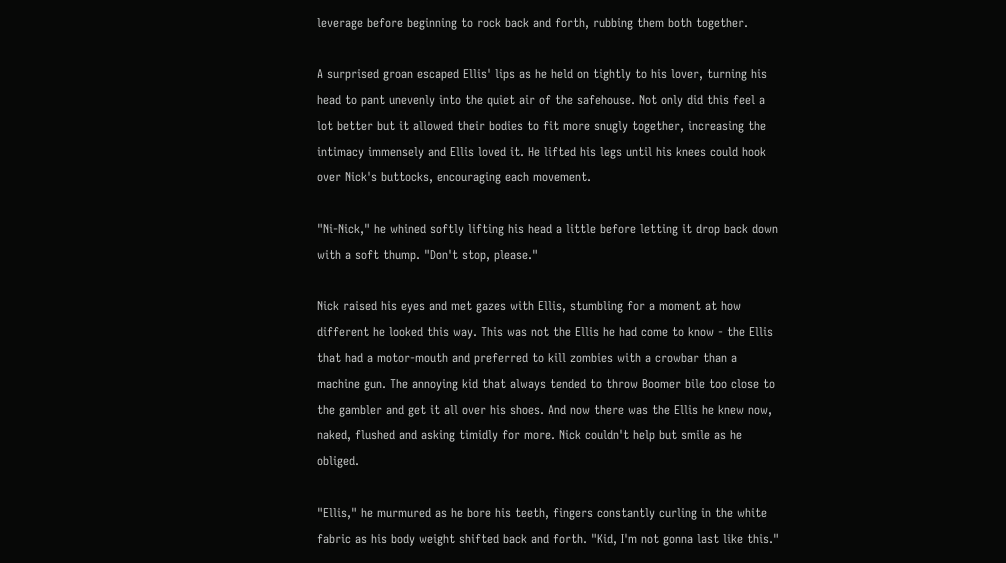leverage before beginning to rock back and forth, rubbing them both together.

A surprised groan escaped Ellis' lips as he held on tightly to his lover, turning his head to pant unevenly into the quiet air of the safehouse. Not only did this feel a lot better but it allowed their bodies to fit more snugly together, increasing the intimacy immensely and Ellis loved it. He lifted his legs until his knees could hook over Nick's buttocks, encouraging each movement.

"Ni-Nick," he whined softly lifting his head a little before letting it drop back down with a soft thump. "Don't stop, please."

Nick raised his eyes and met gazes with Ellis, stumbling for a moment at how different he looked this way. This was not the Ellis he had come to know - the Ellis that had a motor-mouth and preferred to kill zombies with a crowbar than a machine gun. The annoying kid that always tended to throw Boomer bile too close to the gambler and get it all over his shoes. And now there was the Ellis he knew now, naked, flushed and asking timidly for more. Nick couldn't help but smile as he obliged.

"Ellis," he murmured as he bore his teeth, fingers constantly curling in the white fabric as his body weight shifted back and forth. "Kid, I'm not gonna last like this."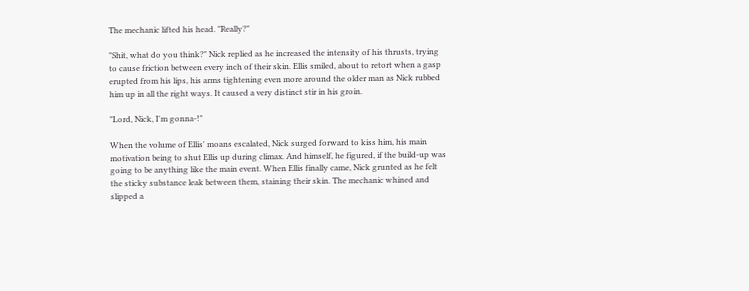The mechanic lifted his head. "Really?"

"Shit, what do you think?" Nick replied as he increased the intensity of his thrusts, trying to cause friction between every inch of their skin. Ellis smiled, about to retort when a gasp erupted from his lips, his arms tightening even more around the older man as Nick rubbed him up in all the right ways. It caused a very distinct stir in his groin.

"Lord, Nick, I'm gonna-!"

When the volume of Ellis' moans escalated, Nick surged forward to kiss him, his main motivation being to shut Ellis up during climax. And himself, he figured, if the build-up was going to be anything like the main event. When Ellis finally came, Nick grunted as he felt the sticky substance leak between them, staining their skin. The mechanic whined and slipped a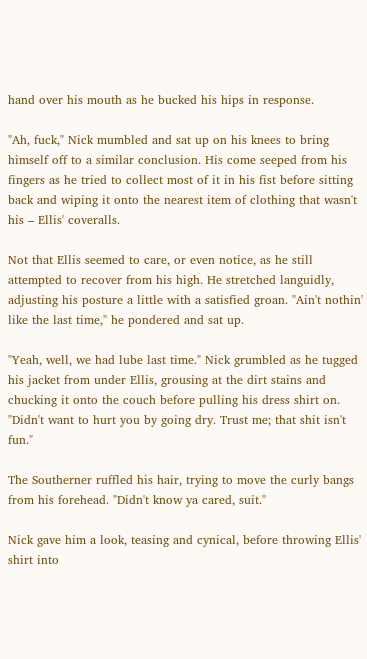hand over his mouth as he bucked his hips in response.

"Ah, fuck," Nick mumbled and sat up on his knees to bring himself off to a similar conclusion. His come seeped from his fingers as he tried to collect most of it in his fist before sitting back and wiping it onto the nearest item of clothing that wasn't his – Ellis' coveralls.

Not that Ellis seemed to care, or even notice, as he still attempted to recover from his high. He stretched languidly, adjusting his posture a little with a satisfied groan. "Ain't nothin' like the last time," he pondered and sat up.

"Yeah, well, we had lube last time." Nick grumbled as he tugged his jacket from under Ellis, grousing at the dirt stains and chucking it onto the couch before pulling his dress shirt on. "Didn't want to hurt you by going dry. Trust me; that shit isn't fun."

The Southerner ruffled his hair, trying to move the curly bangs from his forehead. "Didn't know ya cared, suit."

Nick gave him a look, teasing and cynical, before throwing Ellis' shirt into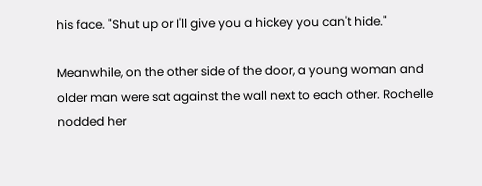his face. "Shut up or I'll give you a hickey you can't hide."

Meanwhile, on the other side of the door, a young woman and older man were sat against the wall next to each other. Rochelle nodded her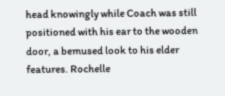head knowingly while Coach was still positioned with his ear to the wooden door, a bemused look to his elder features. Rochelle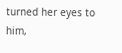turned her eyes to him,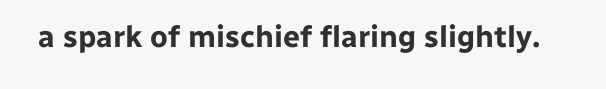a spark of mischief flaring slightly.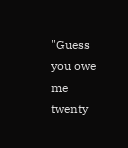"Guess you owe me twenty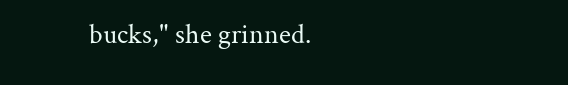bucks," she grinned.